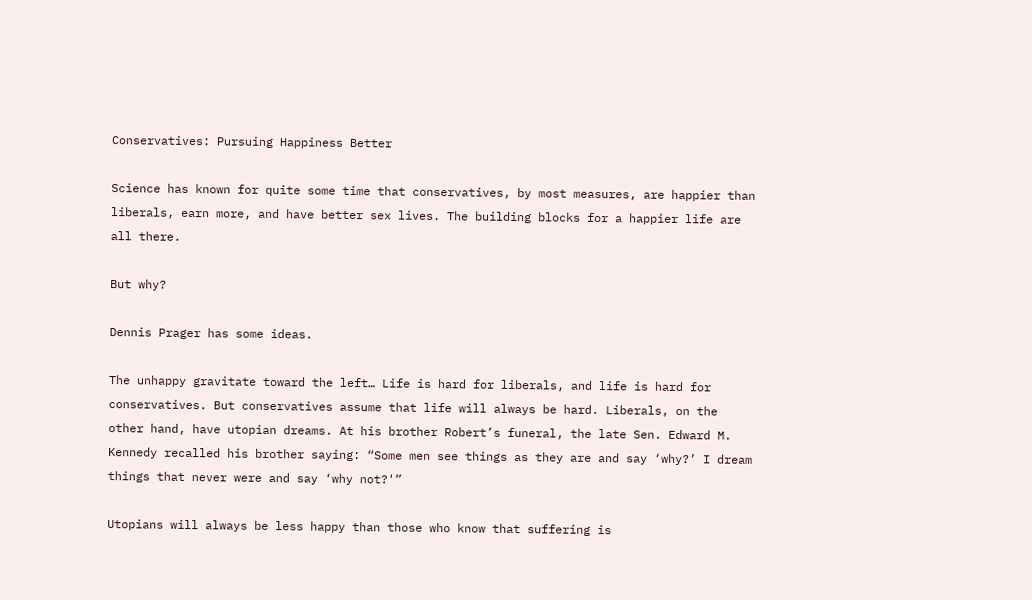Conservatives: Pursuing Happiness Better

Science has known for quite some time that conservatives, by most measures, are happier than liberals, earn more, and have better sex lives. The building blocks for a happier life are all there.

But why?

Dennis Prager has some ideas.

The unhappy gravitate toward the left… Life is hard for liberals, and life is hard for conservatives. But conservatives assume that life will always be hard. Liberals, on the other hand, have utopian dreams. At his brother Robert’s funeral, the late Sen. Edward M. Kennedy recalled his brother saying: “Some men see things as they are and say ‘why?’ I dream things that never were and say ‘why not?'”

Utopians will always be less happy than those who know that suffering is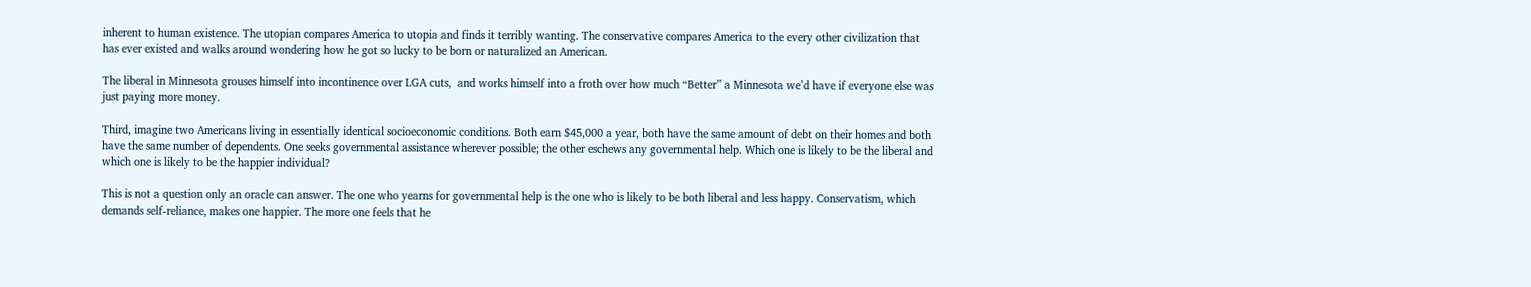inherent to human existence. The utopian compares America to utopia and finds it terribly wanting. The conservative compares America to the every other civilization that has ever existed and walks around wondering how he got so lucky to be born or naturalized an American.

The liberal in Minnesota grouses himself into incontinence over LGA cuts,  and works himself into a froth over how much “Better” a Minnesota we’d have if everyone else was just paying more money.

Third, imagine two Americans living in essentially identical socioeconomic conditions. Both earn $45,000 a year, both have the same amount of debt on their homes and both have the same number of dependents. One seeks governmental assistance wherever possible; the other eschews any governmental help. Which one is likely to be the liberal and which one is likely to be the happier individual?

This is not a question only an oracle can answer. The one who yearns for governmental help is the one who is likely to be both liberal and less happy. Conservatism, which demands self-reliance, makes one happier. The more one feels that he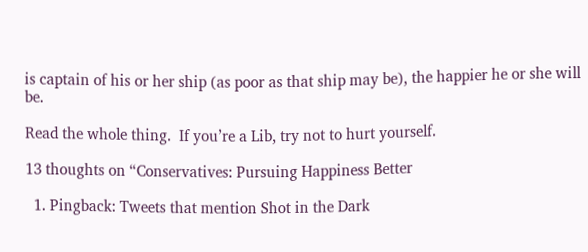is captain of his or her ship (as poor as that ship may be), the happier he or she will be.

Read the whole thing.  If you’re a Lib, try not to hurt yourself.

13 thoughts on “Conservatives: Pursuing Happiness Better

  1. Pingback: Tweets that mention Shot in the Dark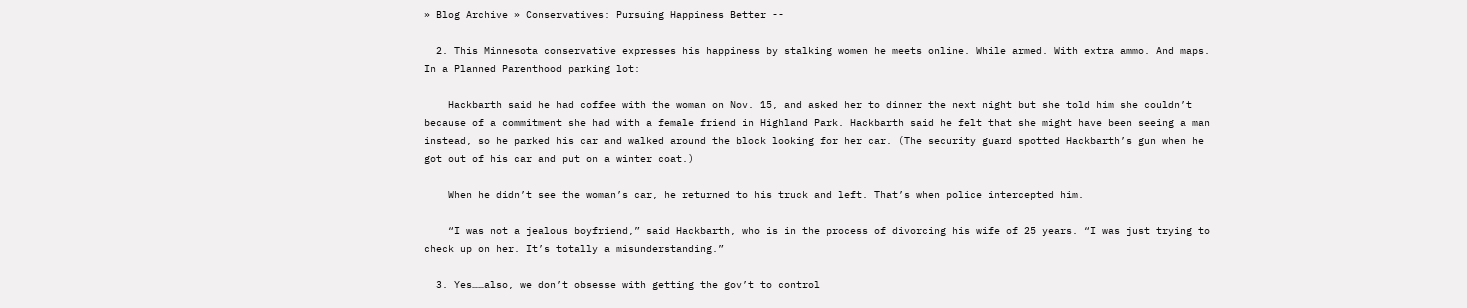» Blog Archive » Conservatives: Pursuing Happiness Better --

  2. This Minnesota conservative expresses his happiness by stalking women he meets online. While armed. With extra ammo. And maps. In a Planned Parenthood parking lot:

    Hackbarth said he had coffee with the woman on Nov. 15, and asked her to dinner the next night but she told him she couldn’t because of a commitment she had with a female friend in Highland Park. Hackbarth said he felt that she might have been seeing a man instead, so he parked his car and walked around the block looking for her car. (The security guard spotted Hackbarth’s gun when he got out of his car and put on a winter coat.)

    When he didn’t see the woman’s car, he returned to his truck and left. That’s when police intercepted him.

    “I was not a jealous boyfriend,” said Hackbarth, who is in the process of divorcing his wife of 25 years. “I was just trying to check up on her. It’s totally a misunderstanding.”

  3. Yes……also, we don’t obsesse with getting the gov’t to control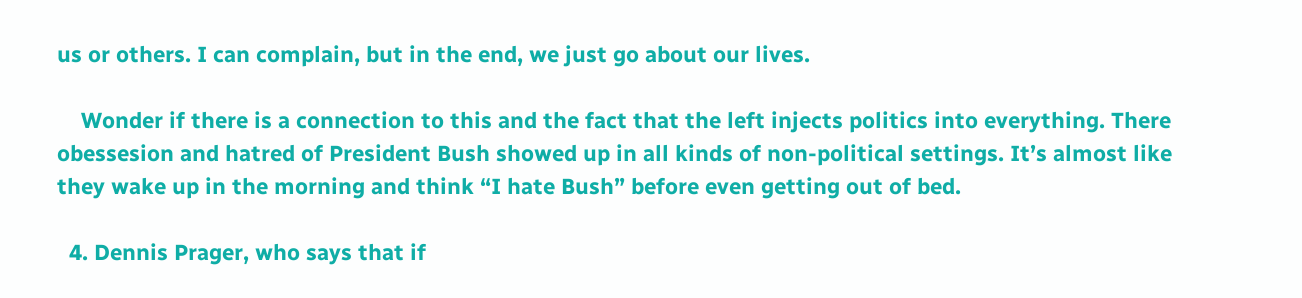us or others. I can complain, but in the end, we just go about our lives.

    Wonder if there is a connection to this and the fact that the left injects politics into everything. There obessesion and hatred of President Bush showed up in all kinds of non-political settings. It’s almost like they wake up in the morning and think “I hate Bush” before even getting out of bed.

  4. Dennis Prager, who says that if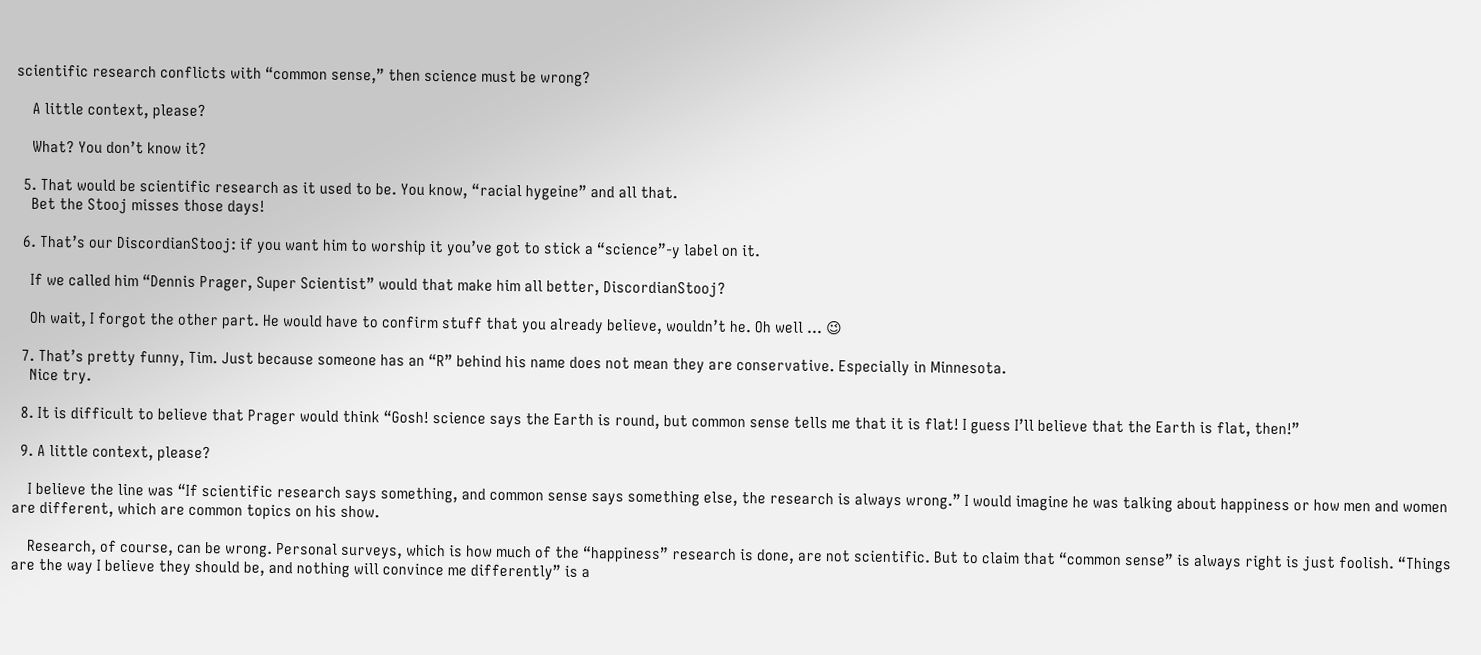scientific research conflicts with “common sense,” then science must be wrong?

    A little context, please?

    What? You don’t know it?

  5. That would be scientific research as it used to be. You know, “racial hygeine” and all that.
    Bet the Stooj misses those days!

  6. That’s our DiscordianStooj: if you want him to worship it you’ve got to stick a “science”-y label on it.

    If we called him “Dennis Prager, Super Scientist” would that make him all better, DiscordianStooj?

    Oh wait, I forgot the other part. He would have to confirm stuff that you already believe, wouldn’t he. Oh well … 😉

  7. That’s pretty funny, Tim. Just because someone has an “R” behind his name does not mean they are conservative. Especially in Minnesota.
    Nice try.

  8. It is difficult to believe that Prager would think “Gosh! science says the Earth is round, but common sense tells me that it is flat! I guess I’ll believe that the Earth is flat, then!”

  9. A little context, please?

    I believe the line was “If scientific research says something, and common sense says something else, the research is always wrong.” I would imagine he was talking about happiness or how men and women are different, which are common topics on his show.

    Research, of course, can be wrong. Personal surveys, which is how much of the “happiness” research is done, are not scientific. But to claim that “common sense” is always right is just foolish. “Things are the way I believe they should be, and nothing will convince me differently” is a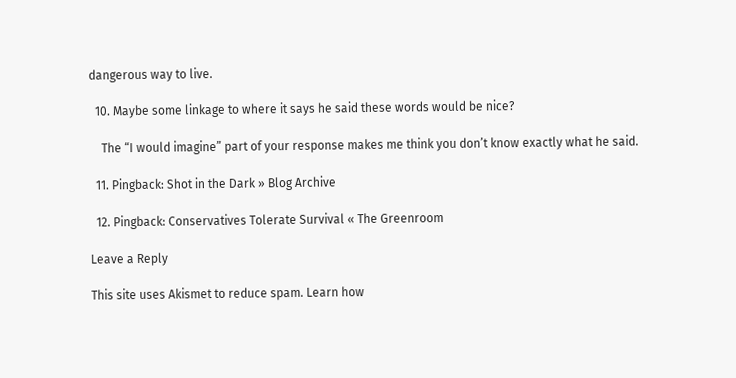dangerous way to live.

  10. Maybe some linkage to where it says he said these words would be nice?

    The “I would imagine” part of your response makes me think you don’t know exactly what he said.

  11. Pingback: Shot in the Dark » Blog Archive

  12. Pingback: Conservatives Tolerate Survival « The Greenroom

Leave a Reply

This site uses Akismet to reduce spam. Learn how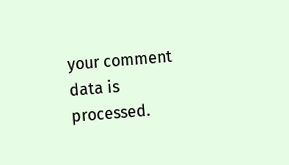your comment data is processed.